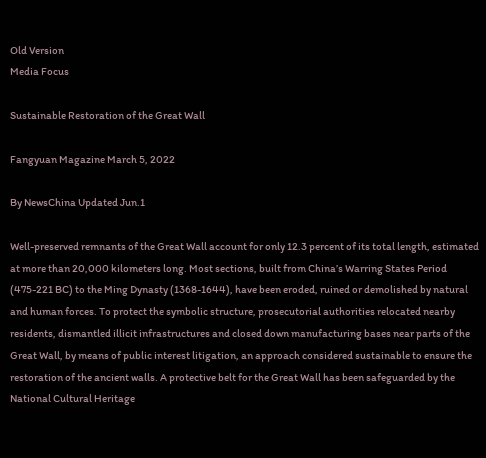Old Version
Media Focus

Sustainable Restoration of the Great Wall

Fangyuan Magazine March 5, 2022

By NewsChina Updated Jun.1

Well-preserved remnants of the Great Wall account for only 12.3 percent of its total length, estimated at more than 20,000 kilometers long. Most sections, built from China’s Warring States Period (475-221 BC) to the Ming Dynasty (1368-1644), have been eroded, ruined or demolished by natural and human forces. To protect the symbolic structure, prosecutorial authorities relocated nearby residents, dismantled illicit infrastructures and closed down manufacturing bases near parts of the Great Wall, by means of public interest litigation, an approach considered sustainable to ensure the restoration of the ancient walls. A protective belt for the Great Wall has been safeguarded by the National Cultural Heritage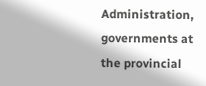Administration, governments at the provincial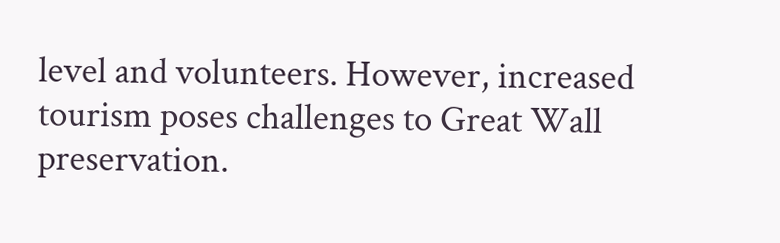level and volunteers. However, increased tourism poses challenges to Great Wall preservation.